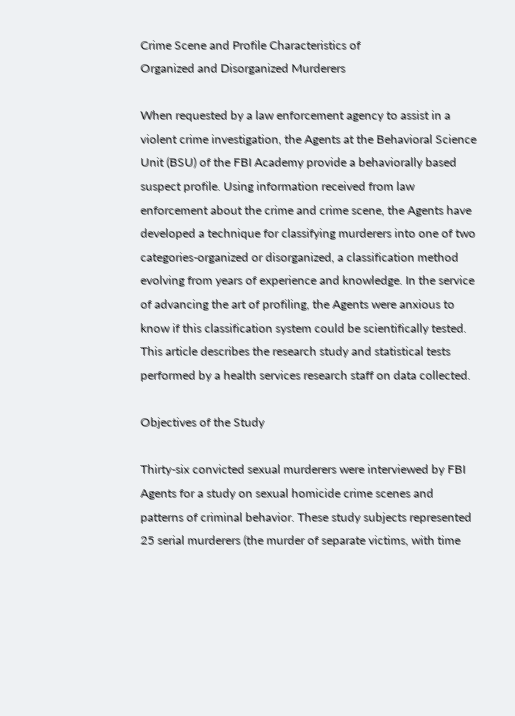Crime Scene and Profile Characteristics of
Organized and Disorganized Murderers

When requested by a law enforcement agency to assist in a violent crime investigation, the Agents at the Behavioral Science Unit (BSU) of the FBI Academy provide a behaviorally based suspect profile. Using information received from law enforcement about the crime and crime scene, the Agents have developed a technique for classifying murderers into one of two categories-organized or disorganized, a classification method evolving from years of experience and knowledge. In the service of advancing the art of profiling, the Agents were anxious to know if this classification system could be scientifically tested. This article describes the research study and statistical tests performed by a health services research staff on data collected.

Objectives of the Study

Thirty-six convicted sexual murderers were interviewed by FBI Agents for a study on sexual homicide crime scenes and patterns of criminal behavior. These study subjects represented 25 serial murderers (the murder of separate victims, with time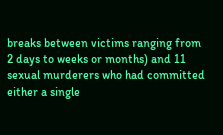breaks between victims ranging from 2 days to weeks or months) and 11 sexual murderers who had committed either a single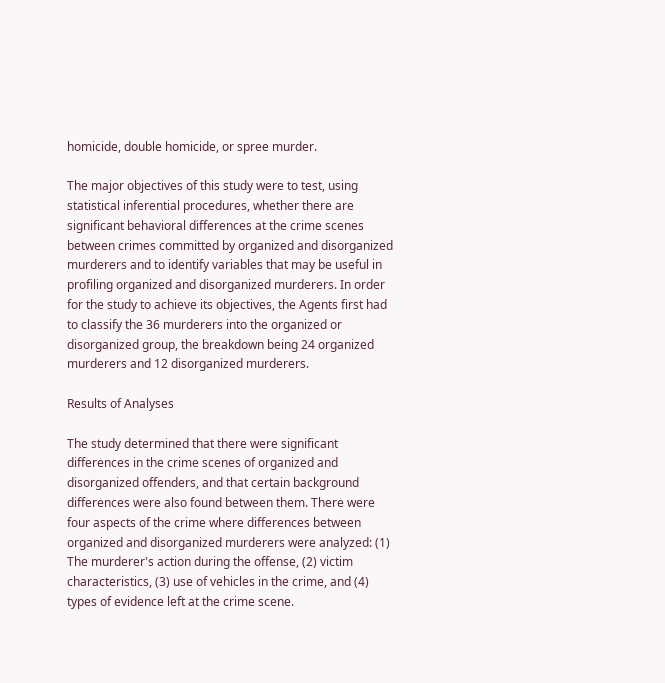homicide, double homicide, or spree murder.

The major objectives of this study were to test, using statistical inferential procedures, whether there are significant behavioral differences at the crime scenes between crimes committed by organized and disorganized murderers and to identify variables that may be useful in profiling organized and disorganized murderers. In order for the study to achieve its objectives, the Agents first had to classify the 36 murderers into the organized or disorganized group, the breakdown being 24 organized murderers and 12 disorganized murderers.

Results of Analyses

The study determined that there were significant differences in the crime scenes of organized and disorganized offenders, and that certain background differences were also found between them. There were four aspects of the crime where differences between organized and disorganized murderers were analyzed: (1) The murderer's action during the offense, (2) victim characteristics, (3) use of vehicles in the crime, and (4) types of evidence left at the crime scene.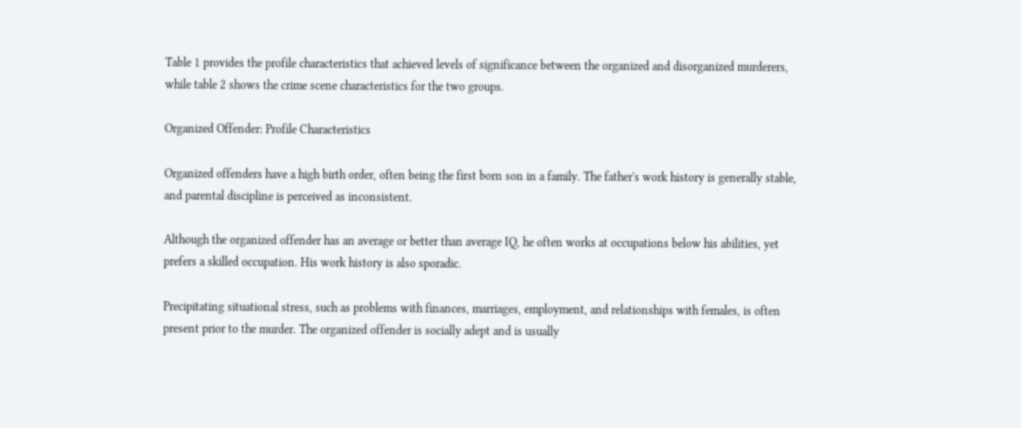Table 1 provides the profile characteristics that achieved levels of significance between the organized and disorganized murderers, while table 2 shows the crime scene characteristics for the two groups.

Organized Offender: Profile Characteristics

Organized offenders have a high birth order, often being the first born son in a family. The father's work history is generally stable, and parental discipline is perceived as inconsistent.

Although the organized offender has an average or better than average IQ, he often works at occupations below his abilities, yet prefers a skilled occupation. His work history is also sporadic.

Precipitating situational stress, such as problems with finances, marriages, employment, and relationships with females, is often present prior to the murder. The organized offender is socially adept and is usually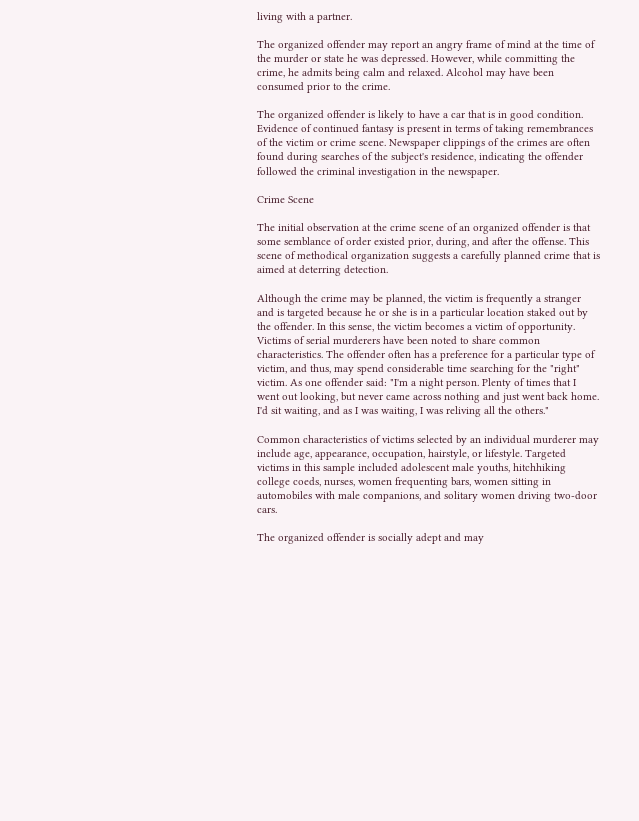living with a partner.

The organized offender may report an angry frame of mind at the time of the murder or state he was depressed. However, while committing the crime, he admits being calm and relaxed. Alcohol may have been consumed prior to the crime.

The organized offender is likely to have a car that is in good condition. Evidence of continued fantasy is present in terms of taking remembrances of the victim or crime scene. Newspaper clippings of the crimes are often found during searches of the subject's residence, indicating the offender followed the criminal investigation in the newspaper.

Crime Scene

The initial observation at the crime scene of an organized offender is that some semblance of order existed prior, during, and after the offense. This scene of methodical organization suggests a carefully planned crime that is aimed at deterring detection.

Although the crime may be planned, the victim is frequently a stranger and is targeted because he or she is in a particular location staked out by the offender. In this sense, the victim becomes a victim of opportunity. Victims of serial murderers have been noted to share common characteristics. The offender often has a preference for a particular type of victim, and thus, may spend considerable time searching for the "right" victim. As one offender said: "I'm a night person. Plenty of times that I went out looking, but never came across nothing and just went back home. I'd sit waiting, and as I was waiting, I was reliving all the others."

Common characteristics of victims selected by an individual murderer may include age, appearance, occupation, hairstyle, or lifestyle. Targeted victims in this sample included adolescent male youths, hitchhiking college coeds, nurses, women frequenting bars, women sitting in automobiles with male companions, and solitary women driving two-door cars.

The organized offender is socially adept and may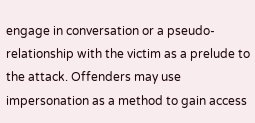engage in conversation or a pseudo-relationship with the victim as a prelude to the attack. Offenders may use impersonation as a method to gain access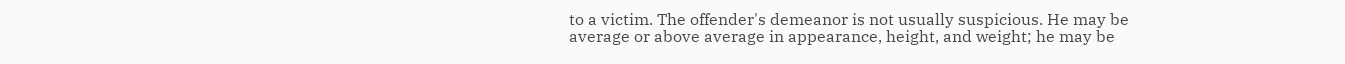to a victim. The offender's demeanor is not usually suspicious. He may be average or above average in appearance, height, and weight; he may be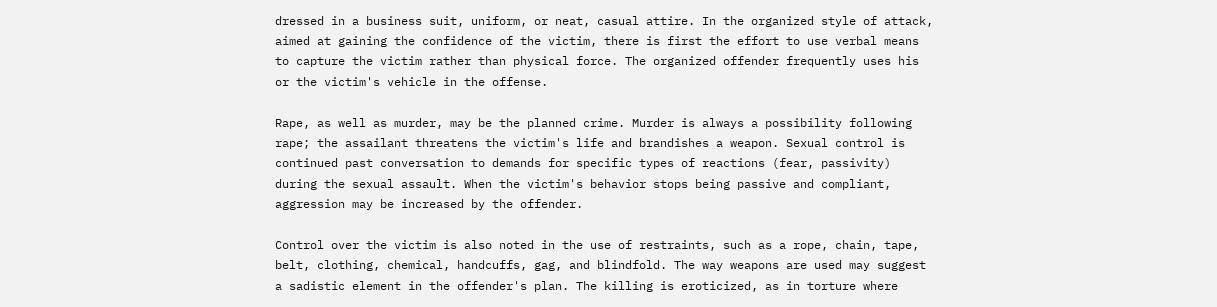dressed in a business suit, uniform, or neat, casual attire. In the organized style of attack, aimed at gaining the confidence of the victim, there is first the effort to use verbal means to capture the victim rather than physical force. The organized offender frequently uses his or the victim's vehicle in the offense.

Rape, as well as murder, may be the planned crime. Murder is always a possibility following rape; the assailant threatens the victim's life and brandishes a weapon. Sexual control is continued past conversation to demands for specific types of reactions (fear, passivity) during the sexual assault. When the victim's behavior stops being passive and compliant, aggression may be increased by the offender.

Control over the victim is also noted in the use of restraints, such as a rope, chain, tape, belt, clothing, chemical, handcuffs, gag, and blindfold. The way weapons are used may suggest a sadistic element in the offender's plan. The killing is eroticized, as in torture where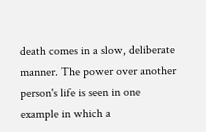death comes in a slow, deliberate manner. The power over another person's life is seen in one example in which a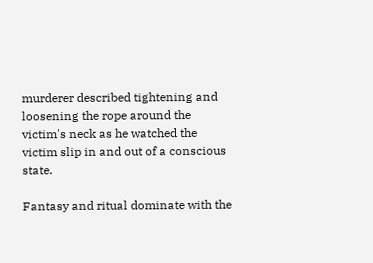murderer described tightening and loosening the rope around the victim's neck as he watched the victim slip in and out of a conscious state.

Fantasy and ritual dominate with the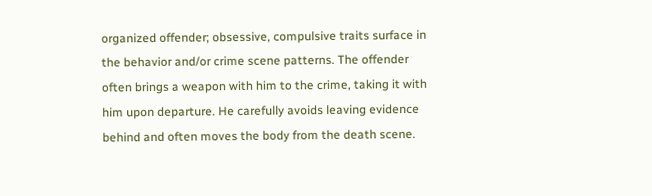organized offender; obsessive, compulsive traits surface in the behavior and/or crime scene patterns. The offender often brings a weapon with him to the crime, taking it with him upon departure. He carefully avoids leaving evidence behind and often moves the body from the death scene.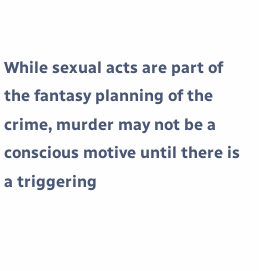While sexual acts are part of the fantasy planning of the crime, murder may not be a conscious motive until there is a triggering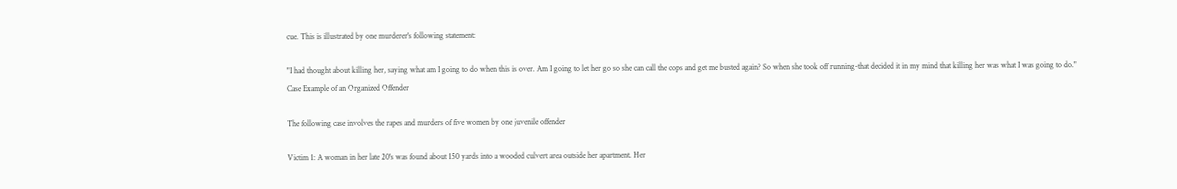cue. This is illustrated by one murderer's following statement:

"I had thought about killing her, saying what am I going to do when this is over. Am I going to let her go so she can call the cops and get me busted again? So when she took off running-that decided it in my mind that killing her was what I was going to do."
Case Example of an Organized Offender

The following case involves the rapes and murders of five women by one juvenile offender

Victim 1: A woman in her late 20's was found about 150 yards into a wooded culvert area outside her apartment. Her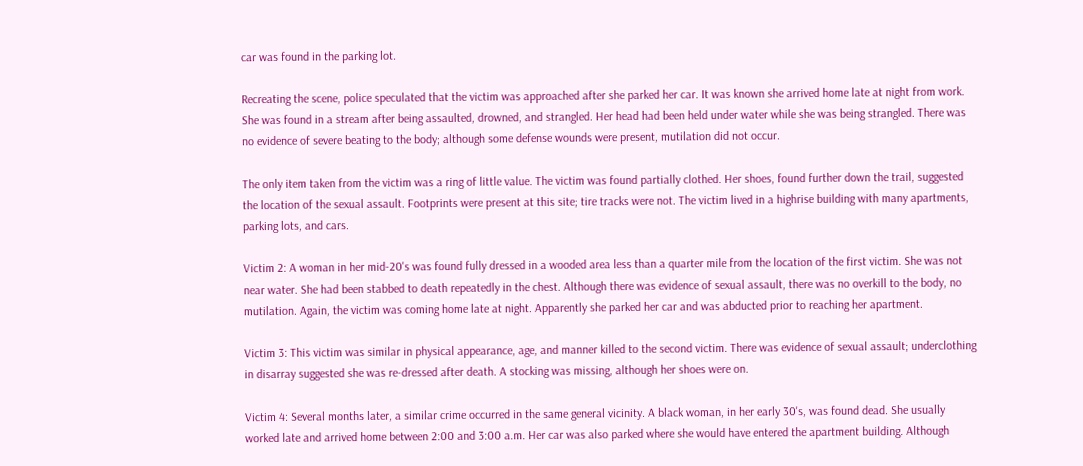car was found in the parking lot.

Recreating the scene, police speculated that the victim was approached after she parked her car. It was known she arrived home late at night from work. She was found in a stream after being assaulted, drowned, and strangled. Her head had been held under water while she was being strangled. There was no evidence of severe beating to the body; although some defense wounds were present, mutilation did not occur.

The only item taken from the victim was a ring of little value. The victim was found partially clothed. Her shoes, found further down the trail, suggested the location of the sexual assault. Footprints were present at this site; tire tracks were not. The victim lived in a highrise building with many apartments, parking lots, and cars.

Victim 2: A woman in her mid-20's was found fully dressed in a wooded area less than a quarter mile from the location of the first victim. She was not near water. She had been stabbed to death repeatedly in the chest. Although there was evidence of sexual assault, there was no overkill to the body, no mutilation. Again, the victim was coming home late at night. Apparently she parked her car and was abducted prior to reaching her apartment.

Victim 3: This victim was similar in physical appearance, age, and manner killed to the second victim. There was evidence of sexual assault; underclothing in disarray suggested she was re-dressed after death. A stocking was missing, although her shoes were on.

Victim 4: Several months later, a similar crime occurred in the same general vicinity. A black woman, in her early 30's, was found dead. She usually worked late and arrived home between 2:00 and 3:00 a.m. Her car was also parked where she would have entered the apartment building. Although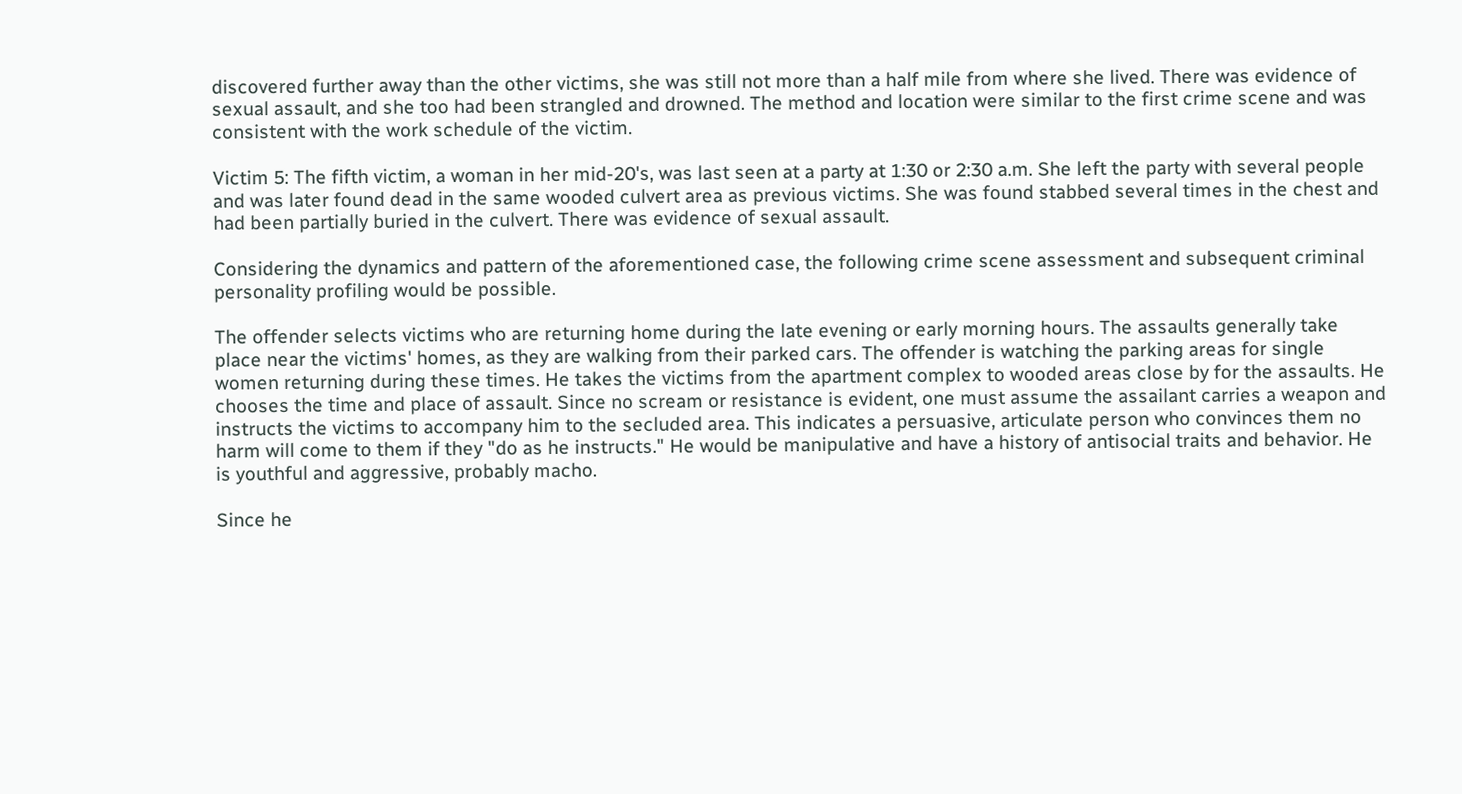discovered further away than the other victims, she was still not more than a half mile from where she lived. There was evidence of sexual assault, and she too had been strangled and drowned. The method and location were similar to the first crime scene and was consistent with the work schedule of the victim.

Victim 5: The fifth victim, a woman in her mid-20's, was last seen at a party at 1:30 or 2:30 a.m. She left the party with several people and was later found dead in the same wooded culvert area as previous victims. She was found stabbed several times in the chest and had been partially buried in the culvert. There was evidence of sexual assault.

Considering the dynamics and pattern of the aforementioned case, the following crime scene assessment and subsequent criminal personality profiling would be possible.

The offender selects victims who are returning home during the late evening or early morning hours. The assaults generally take place near the victims' homes, as they are walking from their parked cars. The offender is watching the parking areas for single women returning during these times. He takes the victims from the apartment complex to wooded areas close by for the assaults. He chooses the time and place of assault. Since no scream or resistance is evident, one must assume the assailant carries a weapon and instructs the victims to accompany him to the secluded area. This indicates a persuasive, articulate person who convinces them no harm will come to them if they "do as he instructs." He would be manipulative and have a history of antisocial traits and behavior. He is youthful and aggressive, probably macho.

Since he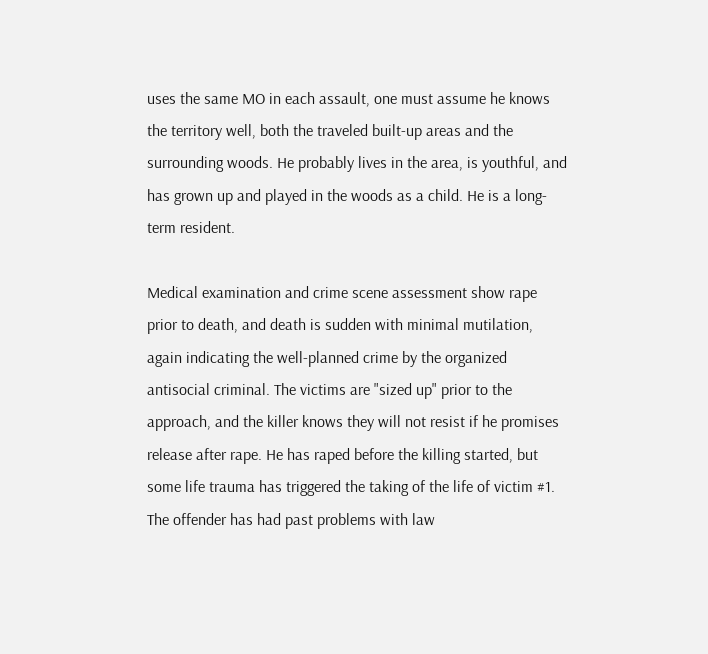uses the same MO in each assault, one must assume he knows the territory well, both the traveled built-up areas and the surrounding woods. He probably lives in the area, is youthful, and has grown up and played in the woods as a child. He is a long-term resident.

Medical examination and crime scene assessment show rape prior to death, and death is sudden with minimal mutilation, again indicating the well-planned crime by the organized antisocial criminal. The victims are "sized up" prior to the approach, and the killer knows they will not resist if he promises release after rape. He has raped before the killing started, but some life trauma has triggered the taking of the life of victim #1. The offender has had past problems with law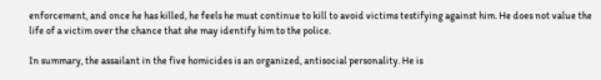enforcement, and once he has killed, he feels he must continue to kill to avoid victims testifying against him. He does not value the life of a victim over the chance that she may identify him to the police.

In summary, the assailant in the five homicides is an organized, antisocial personality. He is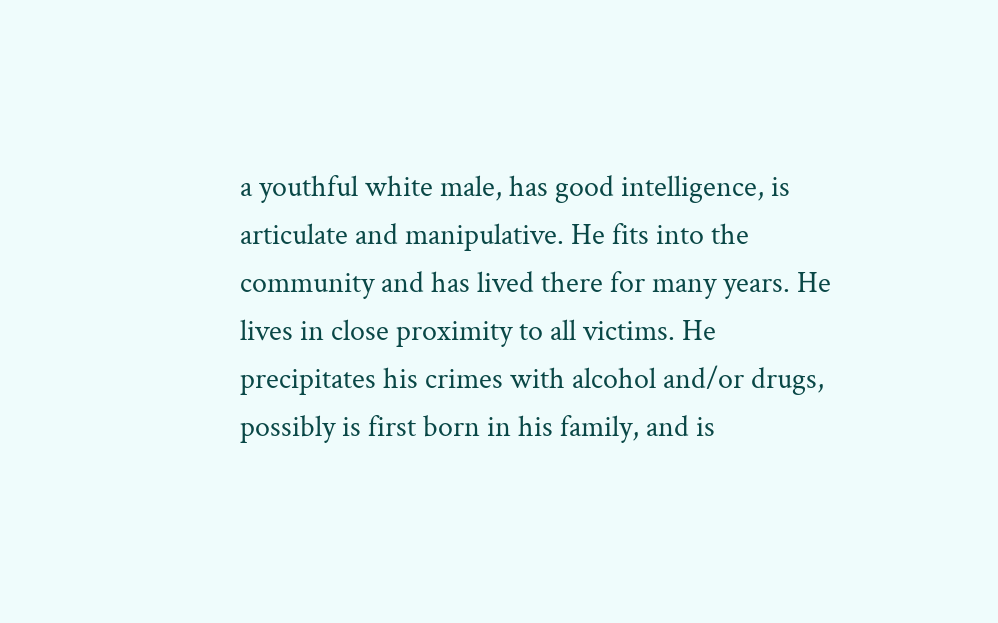a youthful white male, has good intelligence, is articulate and manipulative. He fits into the community and has lived there for many years. He lives in close proximity to all victims. He precipitates his crimes with alcohol and/or drugs, possibly is first born in his family, and is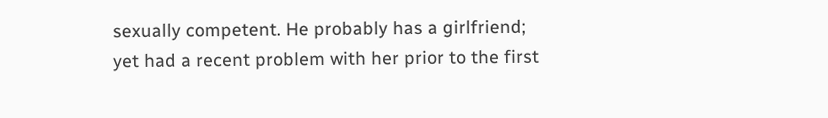sexually competent. He probably has a girlfriend; yet had a recent problem with her prior to the first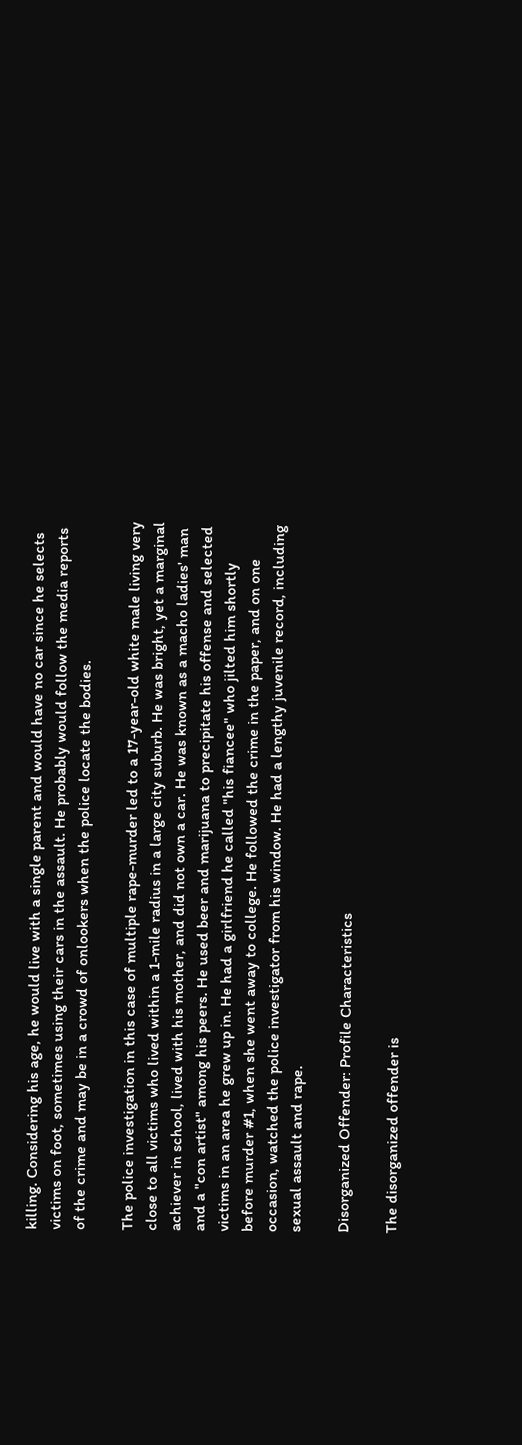killing. Considering his age, he would live with a single parent and would have no car since he selects victims on foot, sometimes using their cars in the assault. He probably would follow the media reports of the crime and may be in a crowd of onlookers when the police locate the bodies.

The police investigation in this case of multiple rape-murder led to a 17-year-old white male living very close to all victims who lived within a 1-mile radius in a large city suburb. He was bright, yet a marginal achiever in school, lived with his mother, and did not own a car. He was known as a macho ladies' man and a "con artist" among his peers. He used beer and marijuana to precipitate his offense and selected victims in an area he grew up in. He had a girlfriend he called "his fiancee" who jilted him shortly before murder #1, when she went away to college. He followed the crime in the paper, and on one occasion, watched the police investigator from his window. He had a lengthy juvenile record, including sexual assault and rape.

Disorganized Offender: Profile Characteristics

The disorganized offender is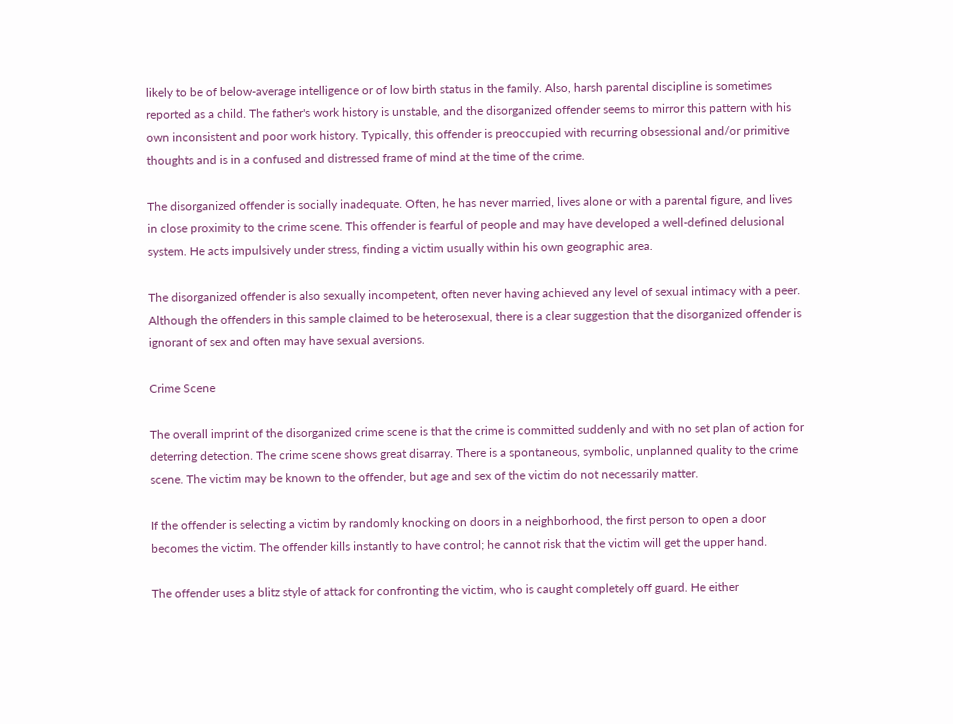likely to be of below-average intelligence or of low birth status in the family. Also, harsh parental discipline is sometimes reported as a child. The father's work history is unstable, and the disorganized offender seems to mirror this pattern with his own inconsistent and poor work history. Typically, this offender is preoccupied with recurring obsessional and/or primitive thoughts and is in a confused and distressed frame of mind at the time of the crime.

The disorganized offender is socially inadequate. Often, he has never married, lives alone or with a parental figure, and lives in close proximity to the crime scene. This offender is fearful of people and may have developed a well-defined delusional system. He acts impulsively under stress, finding a victim usually within his own geographic area.

The disorganized offender is also sexually incompetent, often never having achieved any level of sexual intimacy with a peer. Although the offenders in this sample claimed to be heterosexual, there is a clear suggestion that the disorganized offender is ignorant of sex and often may have sexual aversions.

Crime Scene

The overall imprint of the disorganized crime scene is that the crime is committed suddenly and with no set plan of action for deterring detection. The crime scene shows great disarray. There is a spontaneous, symbolic, unplanned quality to the crime scene. The victim may be known to the offender, but age and sex of the victim do not necessarily matter.

If the offender is selecting a victim by randomly knocking on doors in a neighborhood, the first person to open a door becomes the victim. The offender kills instantly to have control; he cannot risk that the victim will get the upper hand.

The offender uses a blitz style of attack for confronting the victim, who is caught completely off guard. He either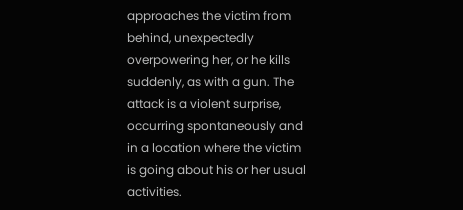approaches the victim from behind, unexpectedly overpowering her, or he kills suddenly, as with a gun. The attack is a violent surprise, occurring spontaneously and in a location where the victim is going about his or her usual activities.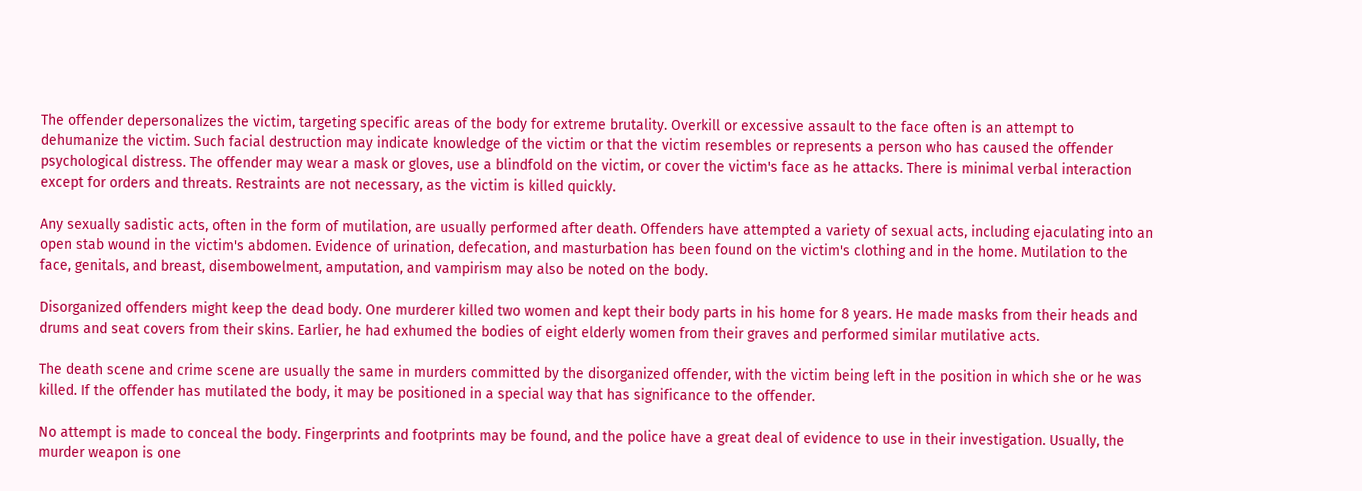The offender depersonalizes the victim, targeting specific areas of the body for extreme brutality. Overkill or excessive assault to the face often is an attempt to dehumanize the victim. Such facial destruction may indicate knowledge of the victim or that the victim resembles or represents a person who has caused the offender psychological distress. The offender may wear a mask or gloves, use a blindfold on the victim, or cover the victim's face as he attacks. There is minimal verbal interaction except for orders and threats. Restraints are not necessary, as the victim is killed quickly.

Any sexually sadistic acts, often in the form of mutilation, are usually performed after death. Offenders have attempted a variety of sexual acts, including ejaculating into an open stab wound in the victim's abdomen. Evidence of urination, defecation, and masturbation has been found on the victim's clothing and in the home. Mutilation to the face, genitals, and breast, disembowelment, amputation, and vampirism may also be noted on the body.

Disorganized offenders might keep the dead body. One murderer killed two women and kept their body parts in his home for 8 years. He made masks from their heads and drums and seat covers from their skins. Earlier, he had exhumed the bodies of eight elderly women from their graves and performed similar mutilative acts.

The death scene and crime scene are usually the same in murders committed by the disorganized offender, with the victim being left in the position in which she or he was killed. If the offender has mutilated the body, it may be positioned in a special way that has significance to the offender.

No attempt is made to conceal the body. Fingerprints and footprints may be found, and the police have a great deal of evidence to use in their investigation. Usually, the murder weapon is one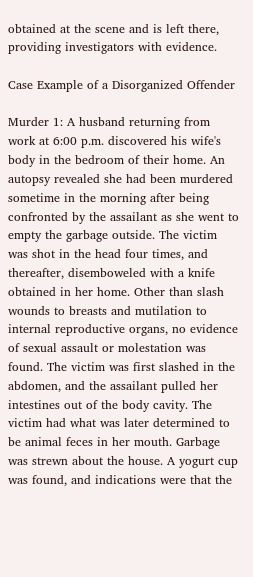obtained at the scene and is left there, providing investigators with evidence.

Case Example of a Disorganized Offender

Murder 1: A husband returning from work at 6:00 p.m. discovered his wife's body in the bedroom of their home. An autopsy revealed she had been murdered sometime in the morning after being confronted by the assailant as she went to empty the garbage outside. The victim was shot in the head four times, and thereafter, disemboweled with a knife obtained in her home. Other than slash wounds to breasts and mutilation to internal reproductive organs, no evidence of sexual assault or molestation was found. The victim was first slashed in the abdomen, and the assailant pulled her intestines out of the body cavity. The victim had what was later determined to be animal feces in her mouth. Garbage was strewn about the house. A yogurt cup was found, and indications were that the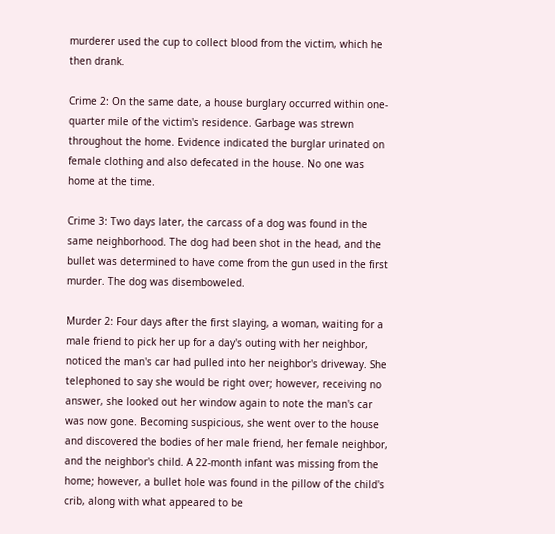murderer used the cup to collect blood from the victim, which he then drank.

Crime 2: On the same date, a house burglary occurred within one-quarter mile of the victim's residence. Garbage was strewn throughout the home. Evidence indicated the burglar urinated on female clothing and also defecated in the house. No one was home at the time.

Crime 3: Two days later, the carcass of a dog was found in the same neighborhood. The dog had been shot in the head, and the bullet was determined to have come from the gun used in the first murder. The dog was disemboweled.

Murder 2: Four days after the first slaying, a woman, waiting for a male friend to pick her up for a day's outing with her neighbor, noticed the man's car had pulled into her neighbor's driveway. She telephoned to say she would be right over; however, receiving no answer, she looked out her window again to note the man's car was now gone. Becoming suspicious, she went over to the house and discovered the bodies of her male friend, her female neighbor, and the neighbor's child. A 22-month infant was missing from the home; however, a bullet hole was found in the pillow of the child's crib, along with what appeared to be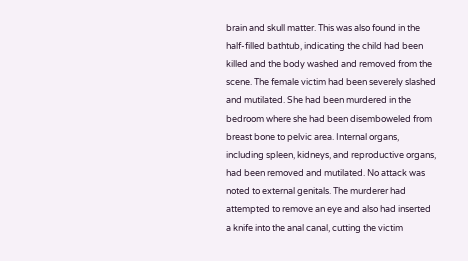brain and skull matter. This was also found in the half-filled bathtub, indicating the child had been killed and the body washed and removed from the scene. The female victim had been severely slashed and mutilated. She had been murdered in the bedroom where she had been disemboweled from breast bone to pelvic area. Internal organs, including spleen, kidneys, and reproductive organs, had been removed and mutilated. No attack was noted to external genitals. The murderer had attempted to remove an eye and also had inserted a knife into the anal canal, cutting the victim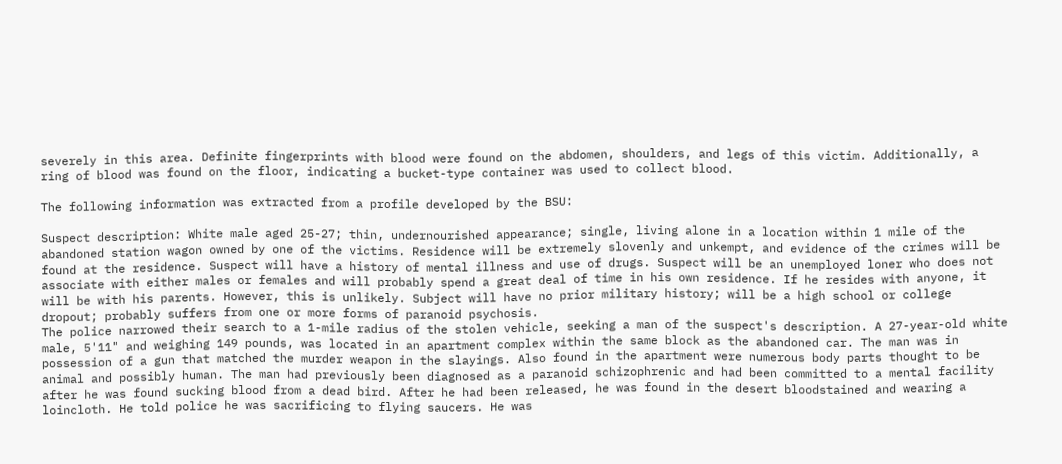severely in this area. Definite fingerprints with blood were found on the abdomen, shoulders, and legs of this victim. Additionally, a ring of blood was found on the floor, indicating a bucket-type container was used to collect blood.

The following information was extracted from a profile developed by the BSU:

Suspect description: White male aged 25-27; thin, undernourished appearance; single, living alone in a location within 1 mile of the abandoned station wagon owned by one of the victims. Residence will be extremely slovenly and unkempt, and evidence of the crimes will be found at the residence. Suspect will have a history of mental illness and use of drugs. Suspect will be an unemployed loner who does not associate with either males or females and will probably spend a great deal of time in his own residence. If he resides with anyone, it will be with his parents. However, this is unlikely. Subject will have no prior military history; will be a high school or college dropout; probably suffers from one or more forms of paranoid psychosis.
The police narrowed their search to a 1-mile radius of the stolen vehicle, seeking a man of the suspect's description. A 27-year-old white male, 5'11" and weighing 149 pounds, was located in an apartment complex within the same block as the abandoned car. The man was in possession of a gun that matched the murder weapon in the slayings. Also found in the apartment were numerous body parts thought to be animal and possibly human. The man had previously been diagnosed as a paranoid schizophrenic and had been committed to a mental facility after he was found sucking blood from a dead bird. After he had been released, he was found in the desert bloodstained and wearing a loincloth. He told police he was sacrificing to flying saucers. He was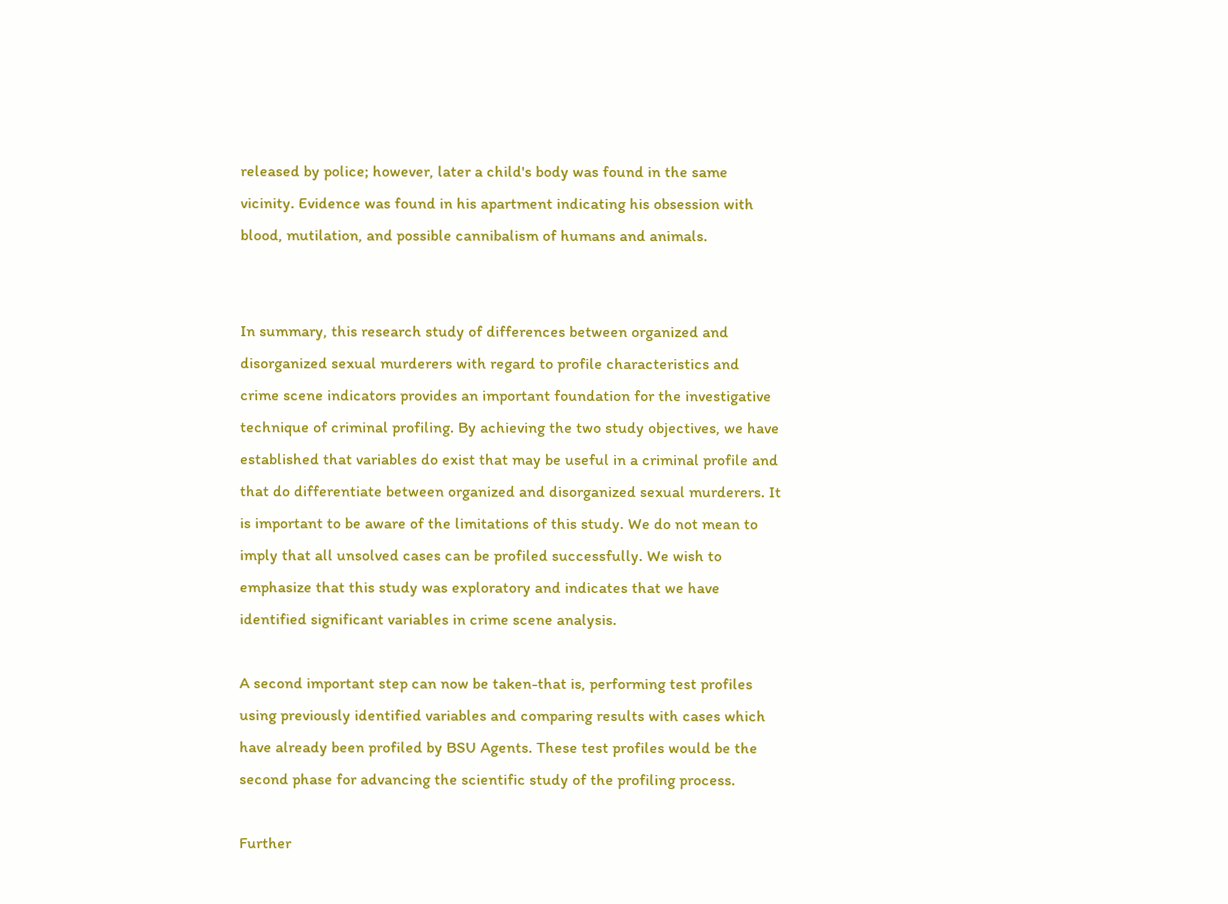released by police; however, later a child's body was found in the same vicinity. Evidence was found in his apartment indicating his obsession with blood, mutilation, and possible cannibalism of humans and animals.


In summary, this research study of differences between organized and disorganized sexual murderers with regard to profile characteristics and crime scene indicators provides an important foundation for the investigative technique of criminal profiling. By achieving the two study objectives, we have established that variables do exist that may be useful in a criminal profile and that do differentiate between organized and disorganized sexual murderers. It is important to be aware of the limitations of this study. We do not mean to imply that all unsolved cases can be profiled successfully. We wish to emphasize that this study was exploratory and indicates that we have identified significant variables in crime scene analysis.

A second important step can now be taken-that is, performing test profiles using previously identified variables and comparing results with cases which have already been profiled by BSU Agents. These test profiles would be the second phase for advancing the scientific study of the profiling process.

Further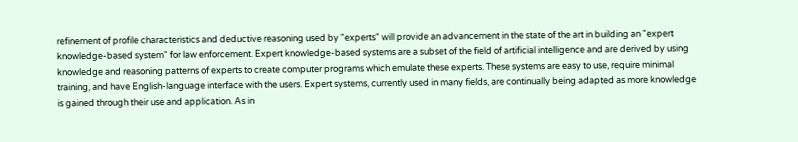refinement of profile characteristics and deductive reasoning used by "experts" will provide an advancement in the state of the art in building an "expert knowledge-based system" for law enforcement. Expert knowledge-based systems are a subset of the field of artificial intelligence and are derived by using knowledge and reasoning patterns of experts to create computer programs which emulate these experts. These systems are easy to use, require minimal training, and have English-language interface with the users. Expert systems, currently used in many fields, are continually being adapted as more knowledge is gained through their use and application. As in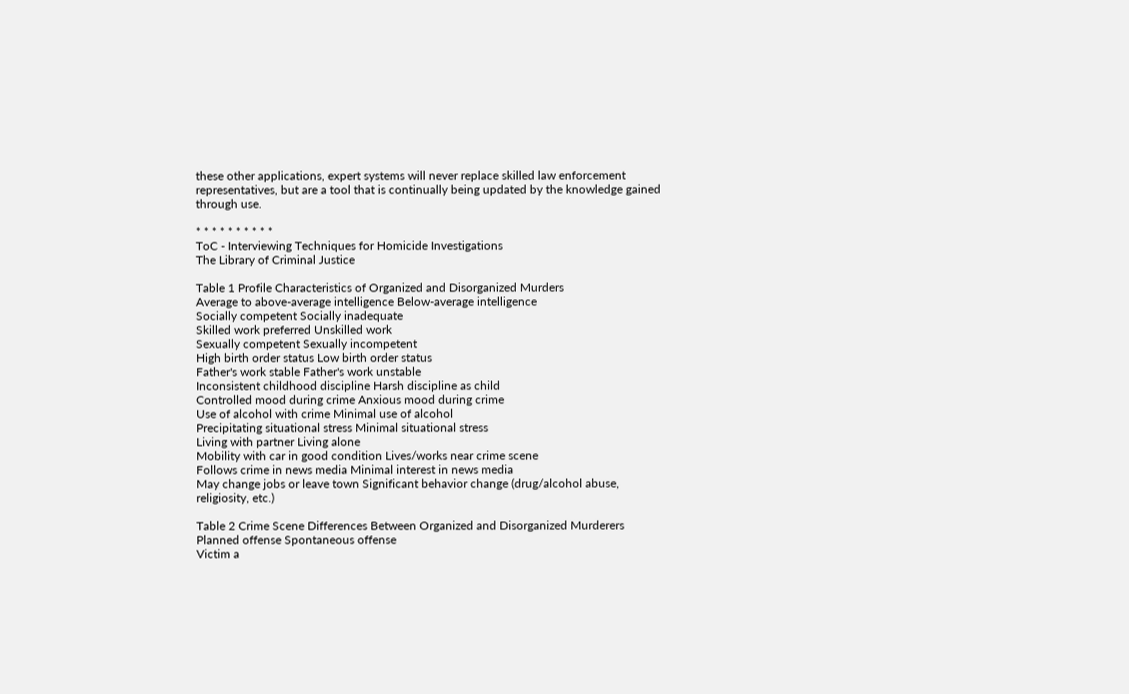these other applications, expert systems will never replace skilled law enforcement representatives, but are a tool that is continually being updated by the knowledge gained through use.

* * * * * * * * * *
ToC - Interviewing Techniques for Homicide Investigations
The Library of Criminal Justice

Table 1 Profile Characteristics of Organized and Disorganized Murders
Average to above-average intelligence Below-average intelligence
Socially competent Socially inadequate
Skilled work preferred Unskilled work
Sexually competent Sexually incompetent
High birth order status Low birth order status
Father's work stable Father's work unstable
Inconsistent childhood discipline Harsh discipline as child
Controlled mood during crime Anxious mood during crime
Use of alcohol with crime Minimal use of alcohol
Precipitating situational stress Minimal situational stress
Living with partner Living alone
Mobility with car in good condition Lives/works near crime scene
Follows crime in news media Minimal interest in news media
May change jobs or leave town Significant behavior change (drug/alcohol abuse,
religiosity, etc.)

Table 2 Crime Scene Differences Between Organized and Disorganized Murderers
Planned offense Spontaneous offense
Victim a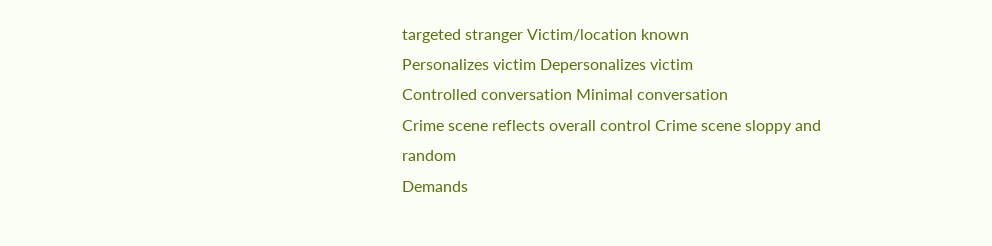targeted stranger Victim/location known
Personalizes victim Depersonalizes victim
Controlled conversation Minimal conversation
Crime scene reflects overall control Crime scene sloppy and random
Demands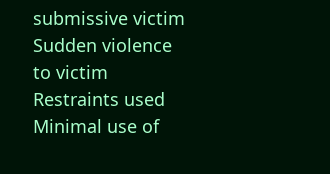submissive victim Sudden violence to victim
Restraints used Minimal use of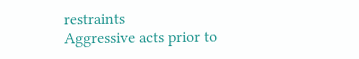restraints
Aggressive acts prior to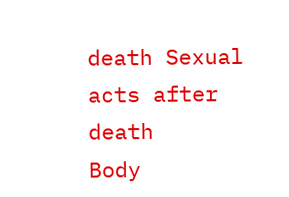death Sexual acts after death
Body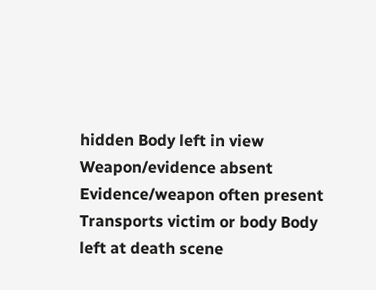hidden Body left in view
Weapon/evidence absent Evidence/weapon often present
Transports victim or body Body left at death scene